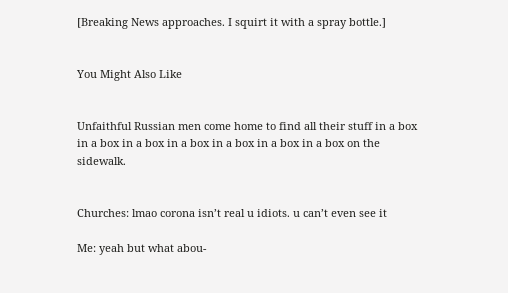[Breaking News approaches. I squirt it with a spray bottle.]


You Might Also Like


Unfaithful Russian men come home to find all their stuff in a box in a box in a box in a box in a box in a box in a box on the sidewalk.


Churches: lmao corona isn’t real u idiots. u can’t even see it

Me: yeah but what abou-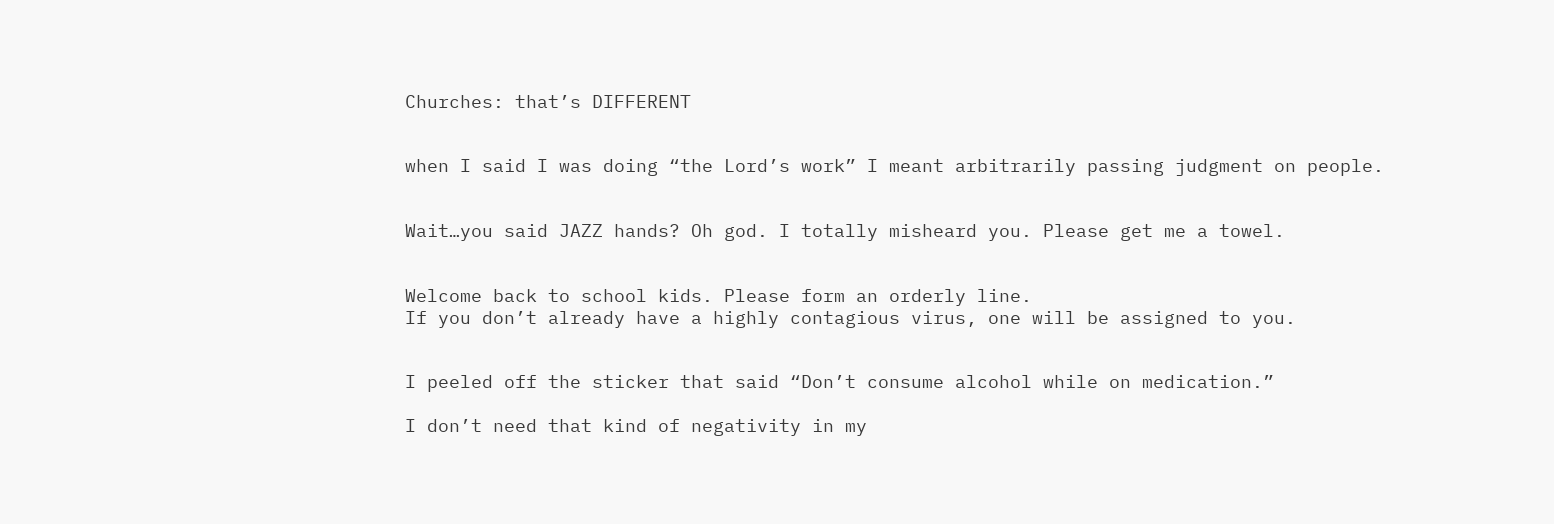Churches: that’s DIFFERENT


when I said I was doing “the Lord’s work” I meant arbitrarily passing judgment on people.


Wait…you said JAZZ hands? Oh god. I totally misheard you. Please get me a towel.


Welcome back to school kids. Please form an orderly line.
If you don’t already have a highly contagious virus, one will be assigned to you.


I peeled off the sticker that said “Don’t consume alcohol while on medication.”

I don’t need that kind of negativity in my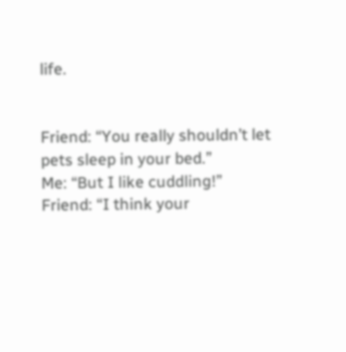life.


Friend: “You really shouldn’t let pets sleep in your bed.”
Me: “But I like cuddling!”
Friend: “I think your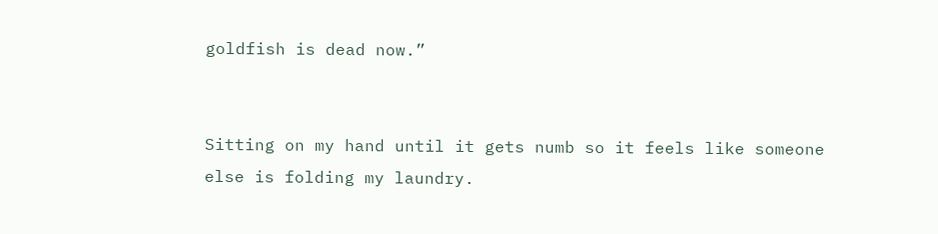goldfish is dead now.”


Sitting on my hand until it gets numb so it feels like someone else is folding my laundry.